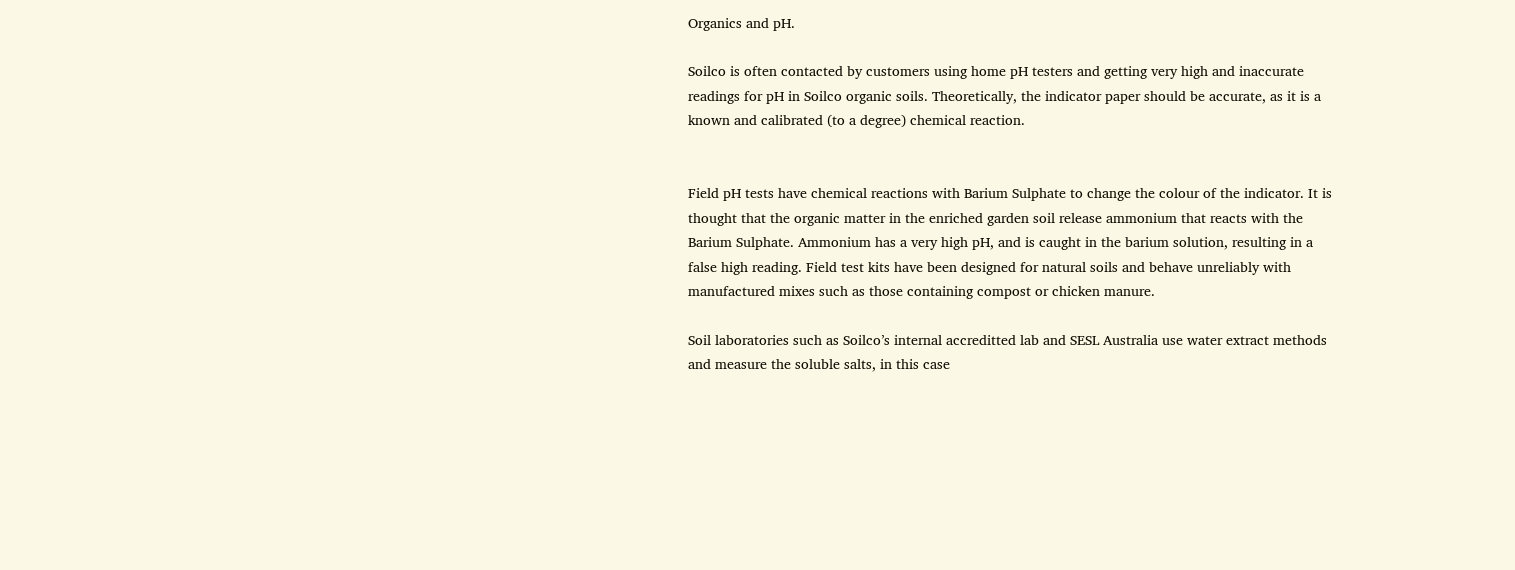Organics and pH.

Soilco is often contacted by customers using home pH testers and getting very high and inaccurate readings for pH in Soilco organic soils. Theoretically, the indicator paper should be accurate, as it is a known and calibrated (to a degree) chemical reaction.


Field pH tests have chemical reactions with Barium Sulphate to change the colour of the indicator. It is thought that the organic matter in the enriched garden soil release ammonium that reacts with the Barium Sulphate. Ammonium has a very high pH, and is caught in the barium solution, resulting in a false high reading. Field test kits have been designed for natural soils and behave unreliably with manufactured mixes such as those containing compost or chicken manure.

Soil laboratories such as Soilco’s internal accreditted lab and SESL Australia use water extract methods and measure the soluble salts, in this case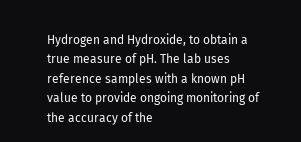Hydrogen and Hydroxide, to obtain a true measure of pH. The lab uses reference samples with a known pH value to provide ongoing monitoring of the accuracy of the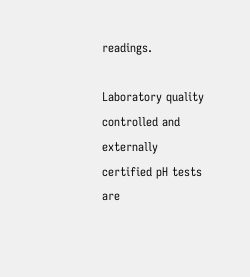readings.

Laboratory quality controlled and externally certified pH tests are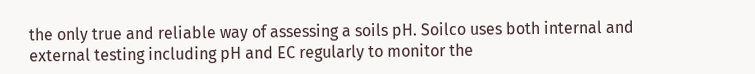the only true and reliable way of assessing a soils pH. Soilco uses both internal and external testing including pH and EC regularly to monitor the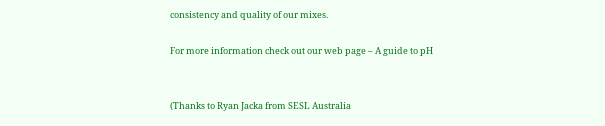consistency and quality of our mixes.

For more information check out our web page – A guide to pH


(Thanks to Ryan Jacka from SESL Australia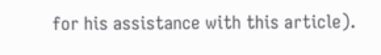for his assistance with this article).